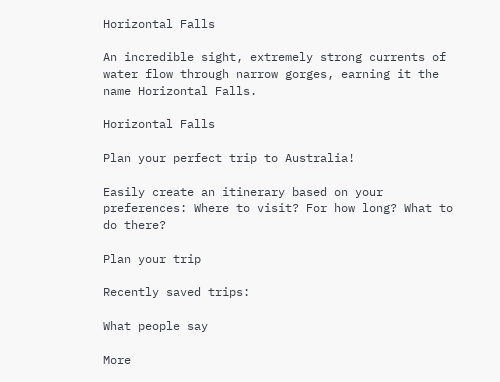Horizontal Falls

An incredible sight, extremely strong currents of water flow through narrow gorges, earning it the name Horizontal Falls.

Horizontal Falls

Plan your perfect trip to Australia!

Easily create an itinerary based on your preferences: Where to visit? For how long? What to do there?

Plan your trip

Recently saved trips:

What people say

More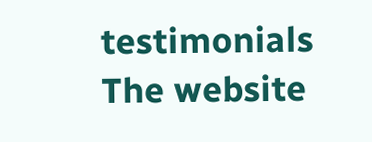testimonials
The website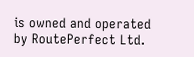is owned and operated by RoutePerfect Ltd.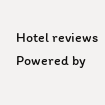Hotel reviews Powered by